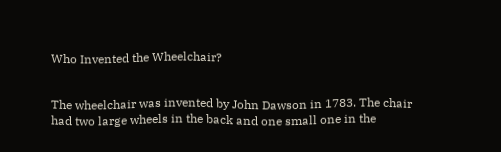Who Invented the Wheelchair?


The wheelchair was invented by John Dawson in 1783. The chair had two large wheels in the back and one small one in the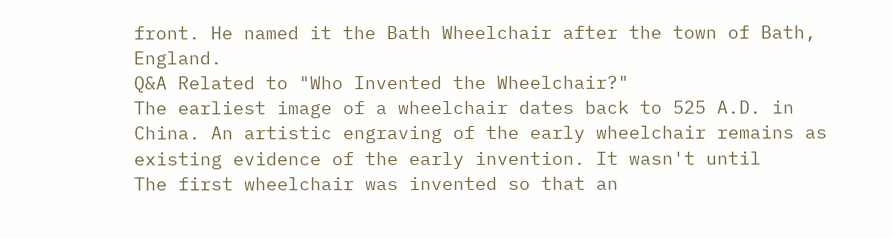front. He named it the Bath Wheelchair after the town of Bath, England.
Q&A Related to "Who Invented the Wheelchair?"
The earliest image of a wheelchair dates back to 525 A.D. in China. An artistic engraving of the early wheelchair remains as existing evidence of the early invention. It wasn't until
The first wheelchair was invented so that an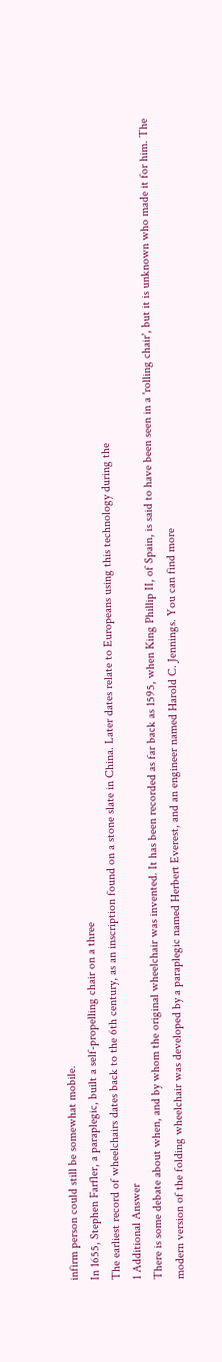infirm person could still be somewhat mobile.
In 1655, Stephen Farfler, a paraplegic, built a self-propelling chair on a three
The earliest record of wheelchairs dates back to the 6th century, as an inscription found on a stone slate in China. Later dates relate to Europeans using this technology during the
1 Additional Answer
There is some debate about when, and by whom the original wheelchair was invented. It has been recorded as far back as 1595, when King Phillip II, of Spain, is said to have been seen in a 'rolling chair', but it is unknown who made it for him. The modern version of the folding wheelchair was developed by a paraplegic named Herbert Everest, and an engineer named Harold C. Jennings. You can find more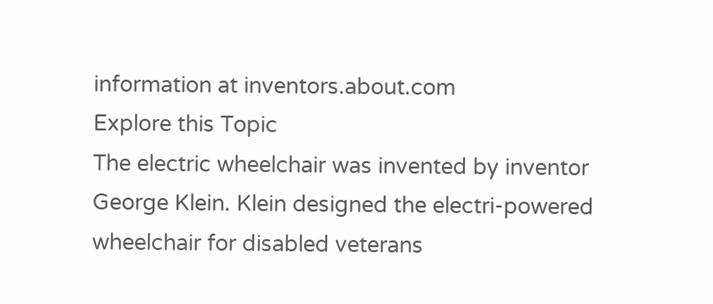information at inventors.about.com
Explore this Topic
The electric wheelchair was invented by inventor George Klein. Klein designed the electri-powered wheelchair for disabled veterans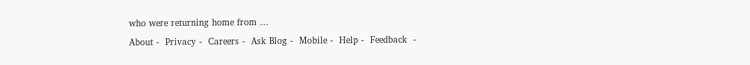who were returning home from ...
About -  Privacy -  Careers -  Ask Blog -  Mobile -  Help -  Feedback  -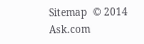Sitemap  © 2014 Ask.com